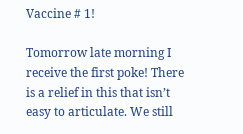Vaccine # 1!

Tomorrow late morning I receive the first poke! There is a relief in this that isn’t easy to articulate. We still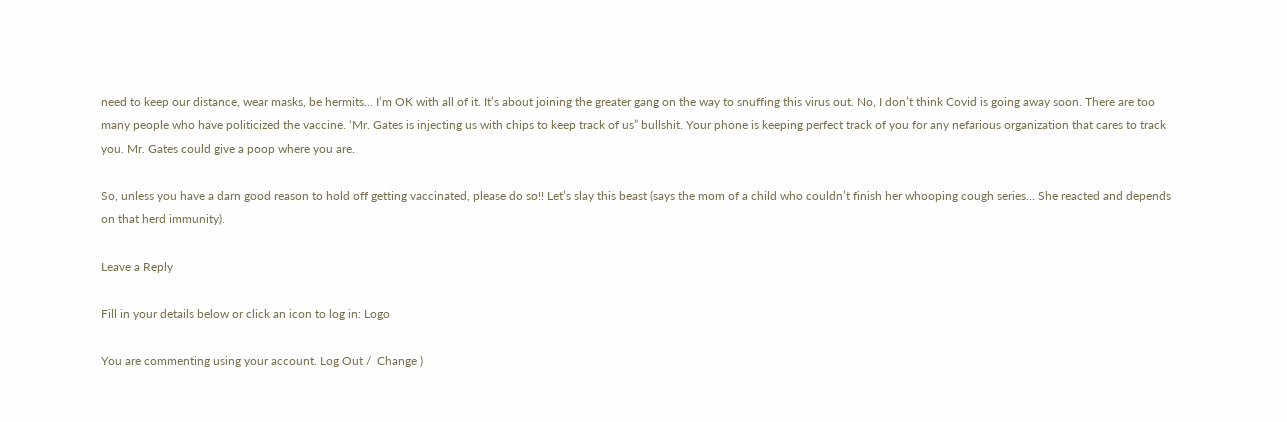need to keep our distance, wear masks, be hermits… I’m OK with all of it. It’s about joining the greater gang on the way to snuffing this virus out. No, I don’t think Covid is going away soon. There are too many people who have politicized the vaccine. ‘Mr. Gates is injecting us with chips to keep track of us” bullshit. Your phone is keeping perfect track of you for any nefarious organization that cares to track you. Mr. Gates could give a poop where you are.

So, unless you have a darn good reason to hold off getting vaccinated, please do so!! Let’s slay this beast (says the mom of a child who couldn’t finish her whooping cough series… She reacted and depends on that herd immunity).

Leave a Reply

Fill in your details below or click an icon to log in: Logo

You are commenting using your account. Log Out /  Change )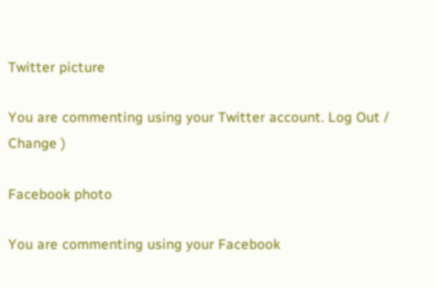Twitter picture

You are commenting using your Twitter account. Log Out /  Change )

Facebook photo

You are commenting using your Facebook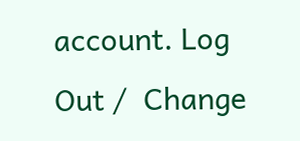account. Log Out /  Change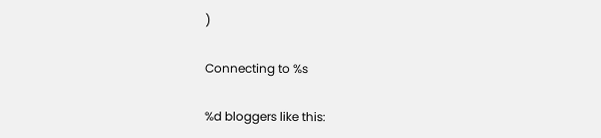)

Connecting to %s

%d bloggers like this: